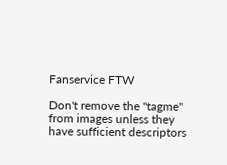Fanservice FTW

Don't remove the "tagme" from images unless they have sufficient descriptors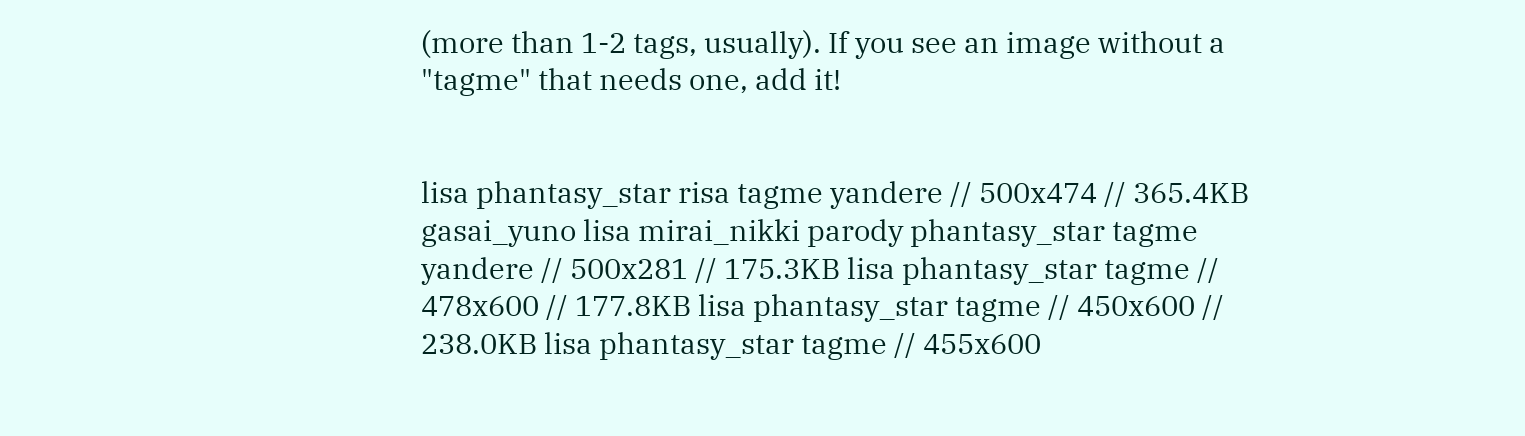(more than 1-2 tags, usually). If you see an image without a "tagme" that needs one, add it!


lisa phantasy_star risa tagme yandere // 500x474 // 365.4KB gasai_yuno lisa mirai_nikki parody phantasy_star tagme yandere // 500x281 // 175.3KB lisa phantasy_star tagme // 478x600 // 177.8KB lisa phantasy_star tagme // 450x600 // 238.0KB lisa phantasy_star tagme // 455x600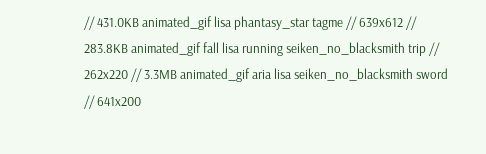// 431.0KB animated_gif lisa phantasy_star tagme // 639x612 // 283.8KB animated_gif fall lisa running seiken_no_blacksmith trip // 262x220 // 3.3MB animated_gif aria lisa seiken_no_blacksmith sword // 641x200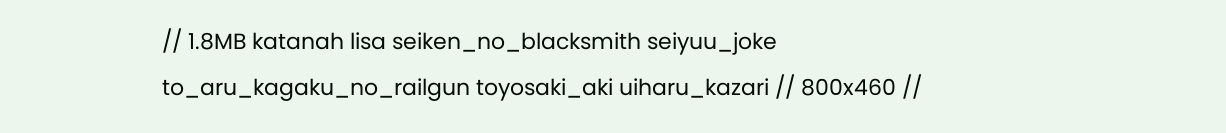// 1.8MB katanah lisa seiken_no_blacksmith seiyuu_joke to_aru_kagaku_no_railgun toyosaki_aki uiharu_kazari // 800x460 //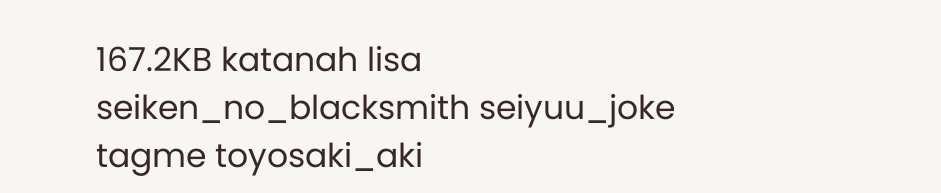167.2KB katanah lisa seiken_no_blacksmith seiyuu_joke tagme toyosaki_aki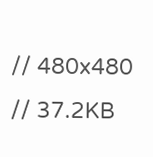// 480x480 // 37.2KB